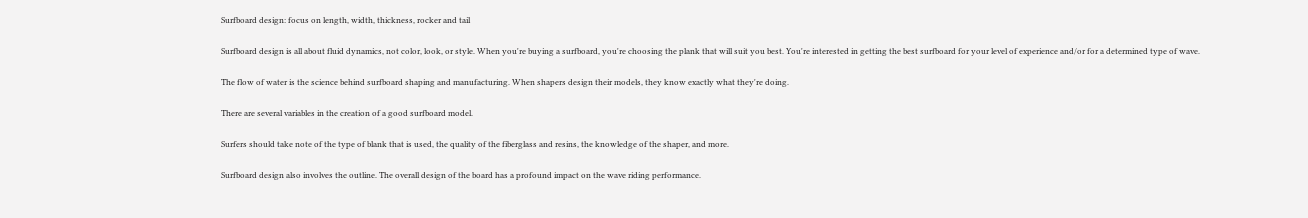Surfboard design: focus on length, width, thickness, rocker and tail

Surfboard design is all about fluid dynamics, not color, look, or style. When you're buying a surfboard, you're choosing the plank that will suit you best. You're interested in getting the best surfboard for your level of experience and/or for a determined type of wave.

The flow of water is the science behind surfboard shaping and manufacturing. When shapers design their models, they know exactly what they're doing.

There are several variables in the creation of a good surfboard model.

Surfers should take note of the type of blank that is used, the quality of the fiberglass and resins, the knowledge of the shaper, and more.

Surfboard design also involves the outline. The overall design of the board has a profound impact on the wave riding performance.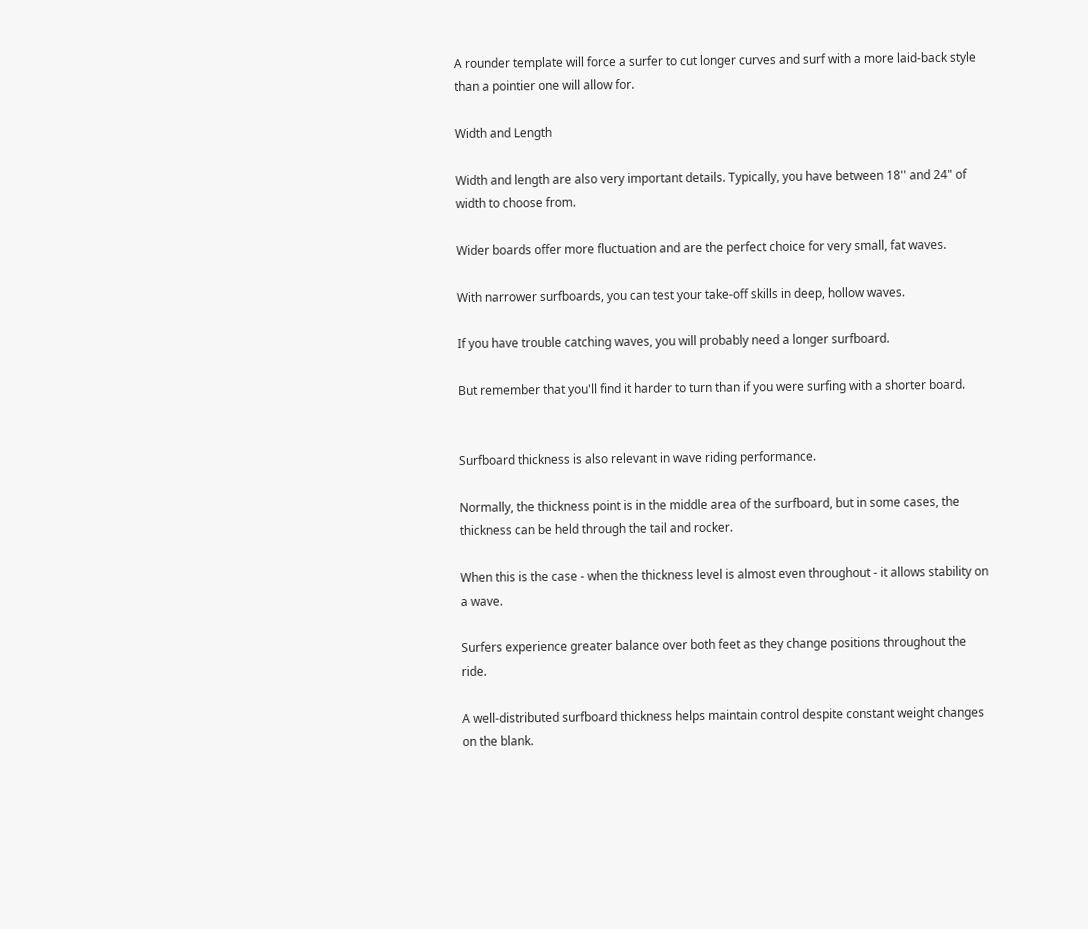A rounder template will force a surfer to cut longer curves and surf with a more laid-back style than a pointier one will allow for.

Width and Length

Width and length are also very important details. Typically, you have between 18'' and 24" of width to choose from.

Wider boards offer more fluctuation and are the perfect choice for very small, fat waves.

With narrower surfboards, you can test your take-off skills in deep, hollow waves.

If you have trouble catching waves, you will probably need a longer surfboard.

But remember that you'll find it harder to turn than if you were surfing with a shorter board.


Surfboard thickness is also relevant in wave riding performance.

Normally, the thickness point is in the middle area of the surfboard, but in some cases, the thickness can be held through the tail and rocker.

When this is the case - when the thickness level is almost even throughout - it allows stability on a wave.

Surfers experience greater balance over both feet as they change positions throughout the ride.

A well-distributed surfboard thickness helps maintain control despite constant weight changes on the blank.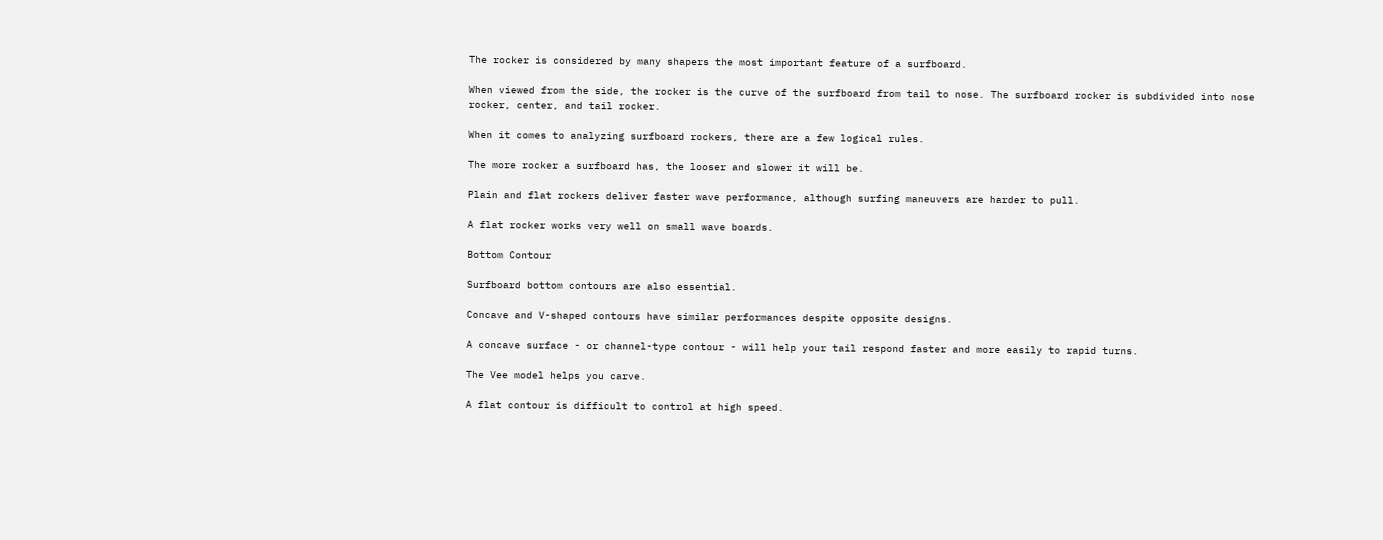The rocker is considered by many shapers the most important feature of a surfboard.

When viewed from the side, the rocker is the curve of the surfboard from tail to nose. The surfboard rocker is subdivided into nose rocker, center, and tail rocker.

When it comes to analyzing surfboard rockers, there are a few logical rules.

The more rocker a surfboard has, the looser and slower it will be.

Plain and flat rockers deliver faster wave performance, although surfing maneuvers are harder to pull.

A flat rocker works very well on small wave boards.

Bottom Contour

Surfboard bottom contours are also essential.

Concave and V-shaped contours have similar performances despite opposite designs.

A concave surface - or channel-type contour - will help your tail respond faster and more easily to rapid turns.

The Vee model helps you carve.

A flat contour is difficult to control at high speed.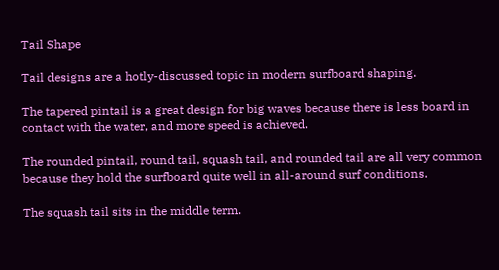Tail Shape

Tail designs are a hotly-discussed topic in modern surfboard shaping.

The tapered pintail is a great design for big waves because there is less board in contact with the water, and more speed is achieved.

The rounded pintail, round tail, squash tail, and rounded tail are all very common because they hold the surfboard quite well in all-around surf conditions.

The squash tail sits in the middle term.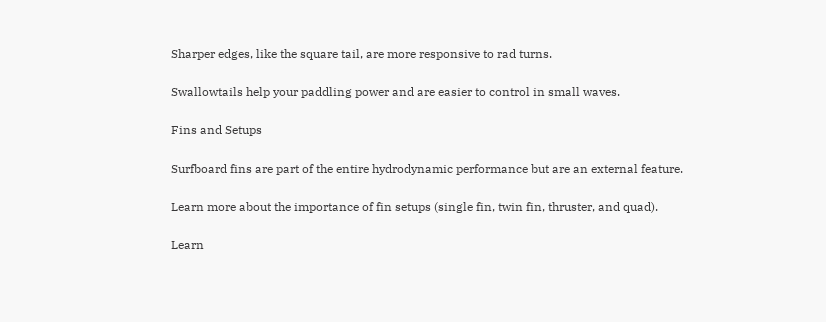Sharper edges, like the square tail, are more responsive to rad turns.

Swallowtails help your paddling power and are easier to control in small waves.

Fins and Setups

Surfboard fins are part of the entire hydrodynamic performance but are an external feature.

Learn more about the importance of fin setups (single fin, twin fin, thruster, and quad).

Learn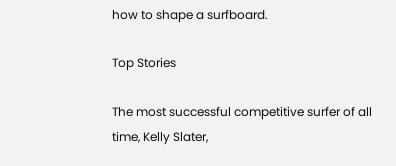how to shape a surfboard.

Top Stories

The most successful competitive surfer of all time, Kelly Slater,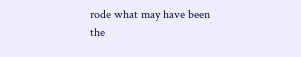rode what may have been the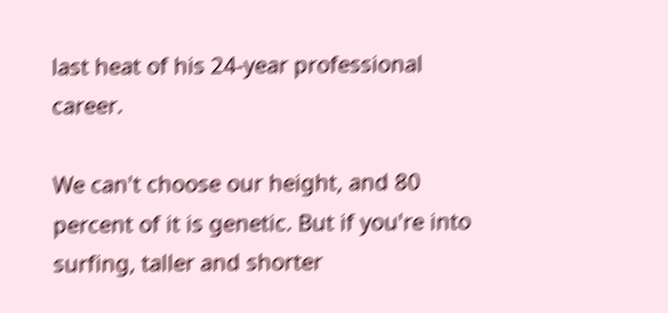last heat of his 24-year professional career.

We can't choose our height, and 80 percent of it is genetic. But if you're into surfing, taller and shorter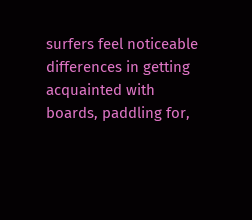surfers feel noticeable differences in getting acquainted with boards, paddling for,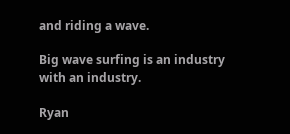and riding a wave.

Big wave surfing is an industry with an industry.

Ryan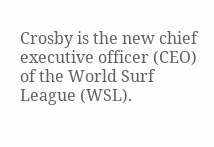Crosby is the new chief executive officer (CEO) of the World Surf League (WSL).